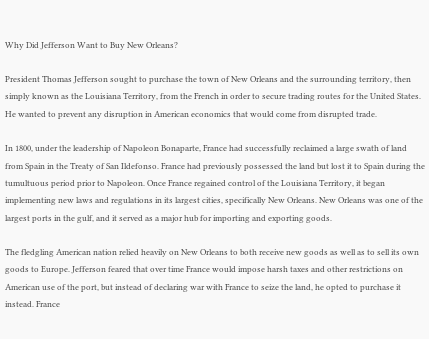Why Did Jefferson Want to Buy New Orleans?

President Thomas Jefferson sought to purchase the town of New Orleans and the surrounding territory, then simply known as the Louisiana Territory, from the French in order to secure trading routes for the United States. He wanted to prevent any disruption in American economics that would come from disrupted trade.

In 1800, under the leadership of Napoleon Bonaparte, France had successfully reclaimed a large swath of land from Spain in the Treaty of San Ildefonso. France had previously possessed the land but lost it to Spain during the tumultuous period prior to Napoleon. Once France regained control of the Louisiana Territory, it began implementing new laws and regulations in its largest cities, specifically New Orleans. New Orleans was one of the largest ports in the gulf, and it served as a major hub for importing and exporting goods.

The fledgling American nation relied heavily on New Orleans to both receive new goods as well as to sell its own goods to Europe. Jefferson feared that over time France would impose harsh taxes and other restrictions on American use of the port, but instead of declaring war with France to seize the land, he opted to purchase it instead. France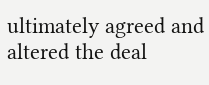ultimately agreed and altered the deal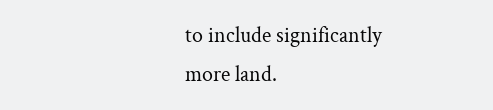to include significantly more land.